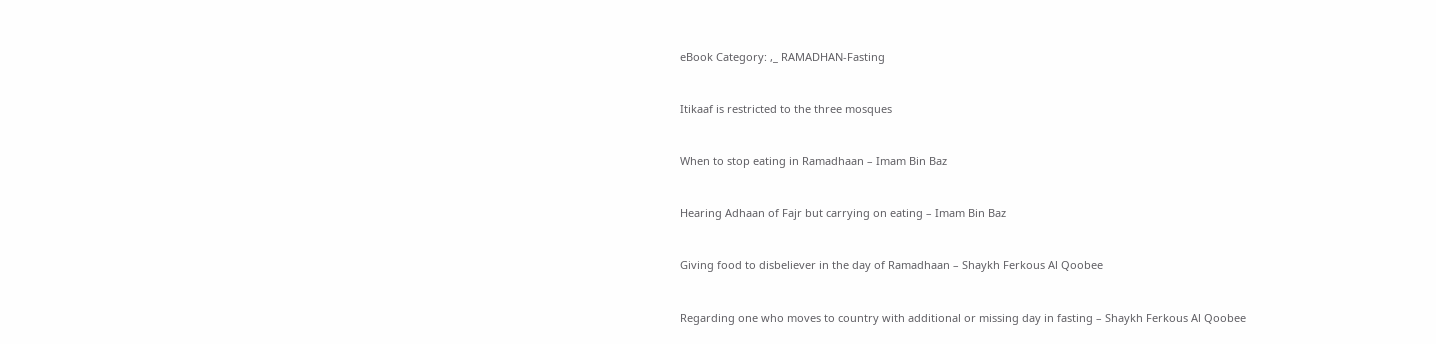eBook Category: ,_ RAMADHAN-Fasting


Itikaaf is restricted to the three mosques


When to stop eating in Ramadhaan – Imam Bin Baz


Hearing Adhaan of Fajr but carrying on eating – Imam Bin Baz


Giving food to disbeliever in the day of Ramadhaan – Shaykh Ferkous Al Qoobee


Regarding one who moves to country with additional or missing day in fasting – Shaykh Ferkous Al Qoobee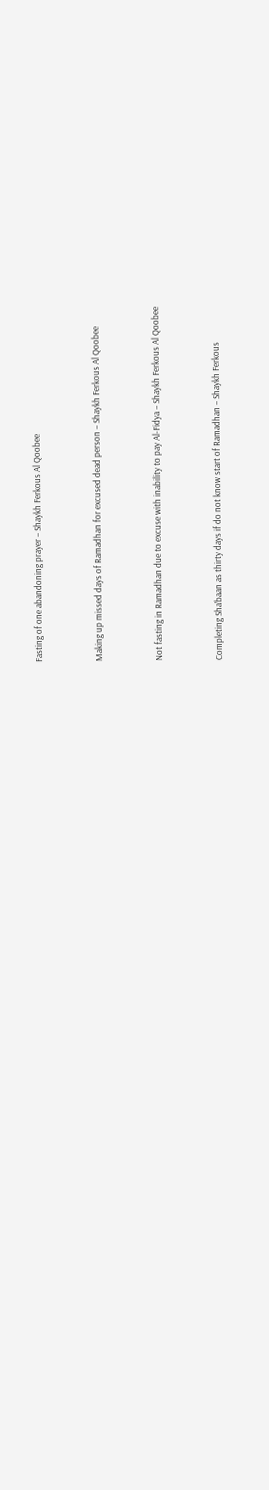Fasting of one abandoning prayer – Shaykh Ferkous Al Qoobee


Making up missed days of Ramadhan for excused dead person – Shaykh Ferkous Al Qoobee


Not fasting in Ramadhan due to excuse with inability to pay Al-Fidya – Shaykh Ferkous Al Qoobee


Completing Sha’baan as thirty days if do not know start of Ramadhan – Shaykh Ferkous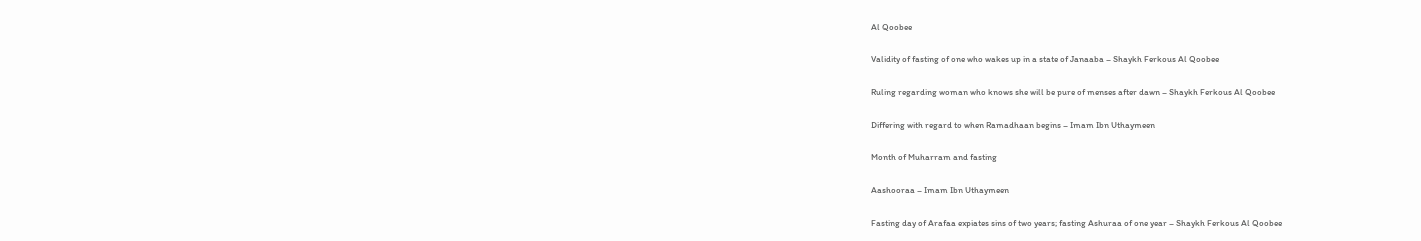Al Qoobee


Validity of fasting of one who wakes up in a state of Janaaba – Shaykh Ferkous Al Qoobee


Ruling regarding woman who knows she will be pure of menses after dawn – Shaykh Ferkous Al Qoobee


Differing with regard to when Ramadhaan begins – Imam Ibn Uthaymeen


Month of Muharram and fasting


Aashooraa – Imam Ibn Uthaymeen


Fasting day of Arafaa expiates sins of two years; fasting Ashuraa of one year – Shaykh Ferkous Al Qoobee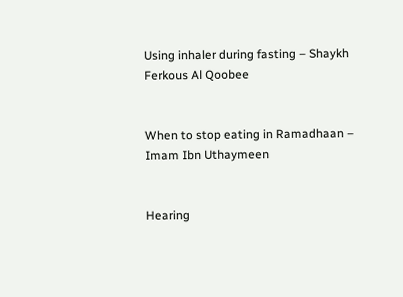Using inhaler during fasting – Shaykh Ferkous Al Qoobee


When to stop eating in Ramadhaan – Imam Ibn Uthaymeen


Hearing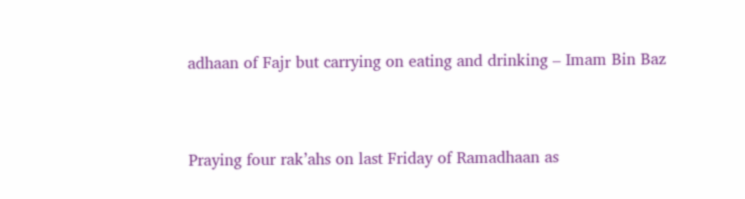adhaan of Fajr but carrying on eating and drinking – Imam Bin Baz


Praying four rak’ahs on last Friday of Ramadhaan as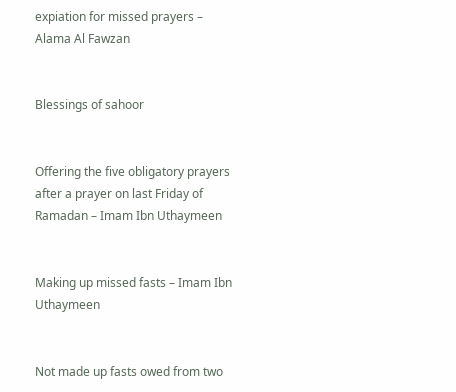expiation for missed prayers – Alama Al Fawzan


Blessings of sahoor


Offering the five obligatory prayers after a prayer on last Friday of Ramadan – Imam Ibn Uthaymeen


Making up missed fasts – Imam Ibn Uthaymeen


Not made up fasts owed from two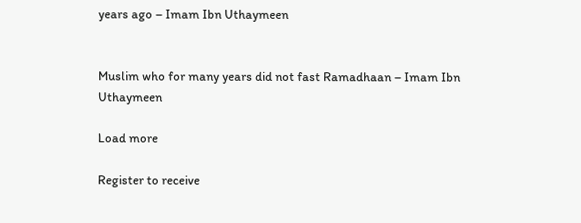years ago – Imam Ibn Uthaymeen


Muslim who for many years did not fast Ramadhaan – Imam Ibn Uthaymeen

Load more

Register to receive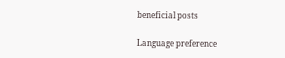beneficial posts

Language preference